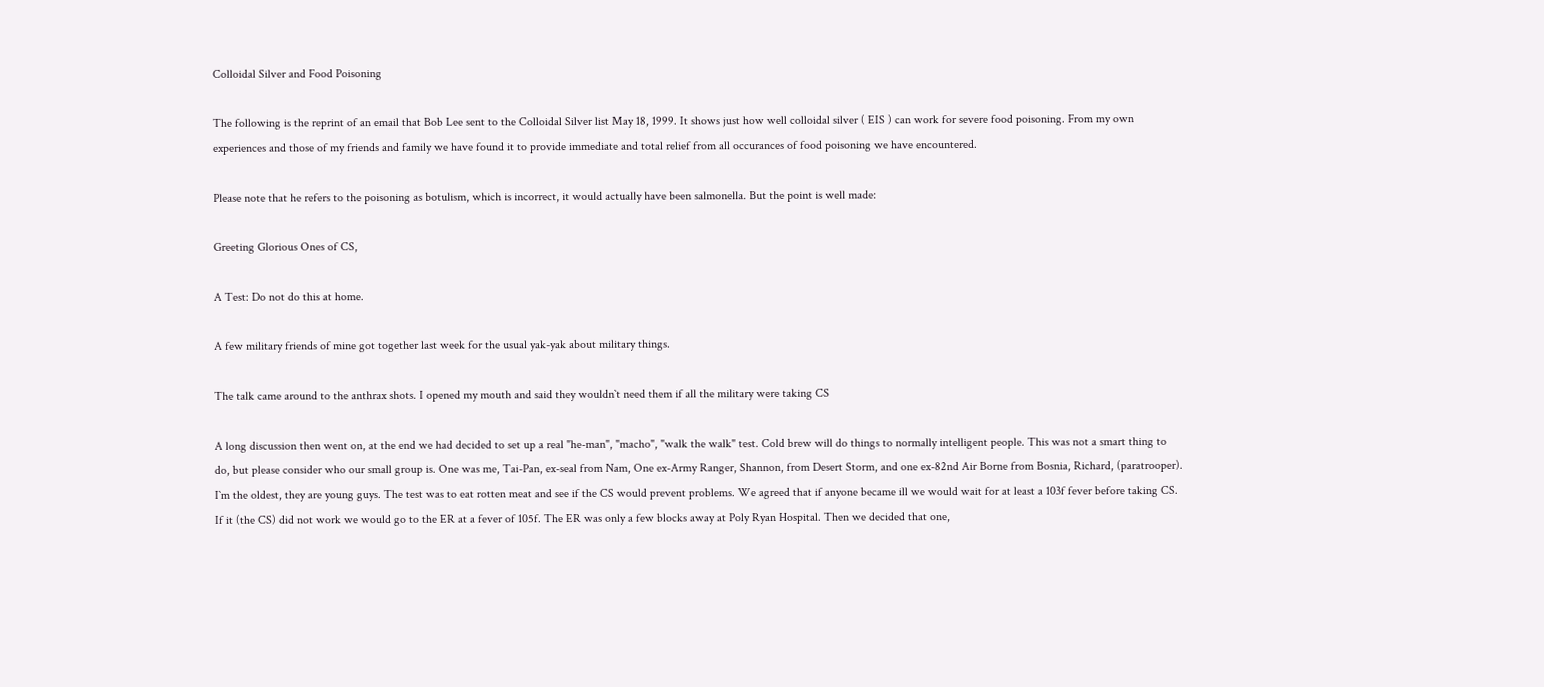Colloidal Silver and Food Poisoning

The following is the reprint of an email that Bob Lee sent to the Colloidal Silver list May 18, 1999. It shows just how well colloidal silver ( EIS ) can work for severe food poisoning. From my own experiences and those of my friends and family we have found it to provide immediate and total relief from all occurances of food poisoning we have encountered.

Please note that he refers to the poisoning as botulism, which is incorrect, it would actually have been salmonella. But the point is well made:

Greeting Glorious Ones of CS,

A Test: Do not do this at home.

A few military friends of mine got together last week for the usual yak-yak about military things.

The talk came around to the anthrax shots. I opened my mouth and said they wouldn`t need them if all the military were taking CS

A long discussion then went on, at the end we had decided to set up a real "he-man", "macho", "walk the walk" test. Cold brew will do things to normally intelligent people. This was not a smart thing to do, but please consider who our small group is. One was me, Tai-Pan, ex-seal from Nam, One ex-Army Ranger, Shannon, from Desert Storm, and one ex-82nd Air Borne from Bosnia, Richard, (paratrooper). I`m the oldest, they are young guys. The test was to eat rotten meat and see if the CS would prevent problems. We agreed that if anyone became ill we would wait for at least a 103f fever before taking CS. If it (the CS) did not work we would go to the ER at a fever of 105f. The ER was only a few blocks away at Poly Ryan Hospital. Then we decided that one,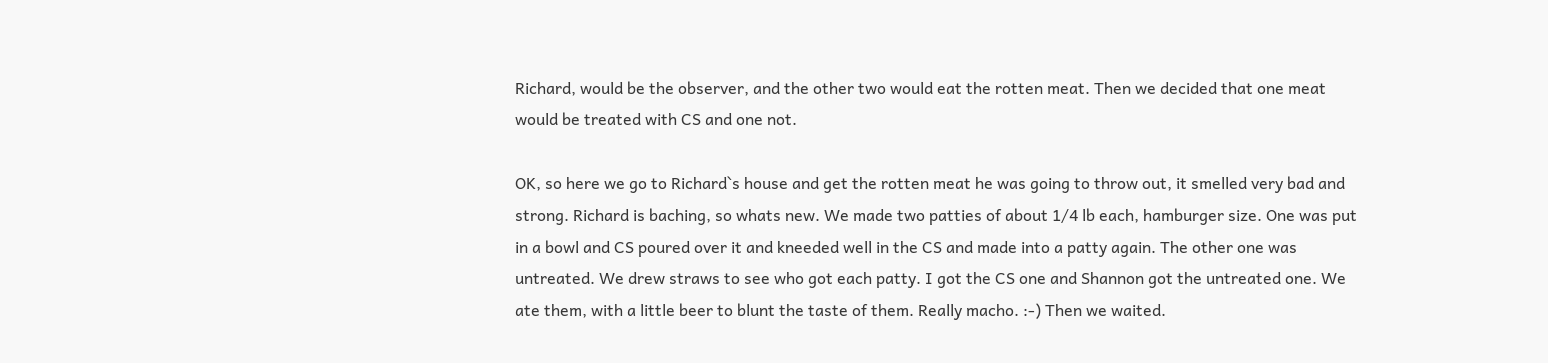Richard, would be the observer, and the other two would eat the rotten meat. Then we decided that one meat would be treated with CS and one not.

OK, so here we go to Richard`s house and get the rotten meat he was going to throw out, it smelled very bad and strong. Richard is baching, so whats new. We made two patties of about 1/4 lb each, hamburger size. One was put in a bowl and CS poured over it and kneeded well in the CS and made into a patty again. The other one was untreated. We drew straws to see who got each patty. I got the CS one and Shannon got the untreated one. We ate them, with a little beer to blunt the taste of them. Really macho. :-) Then we waited.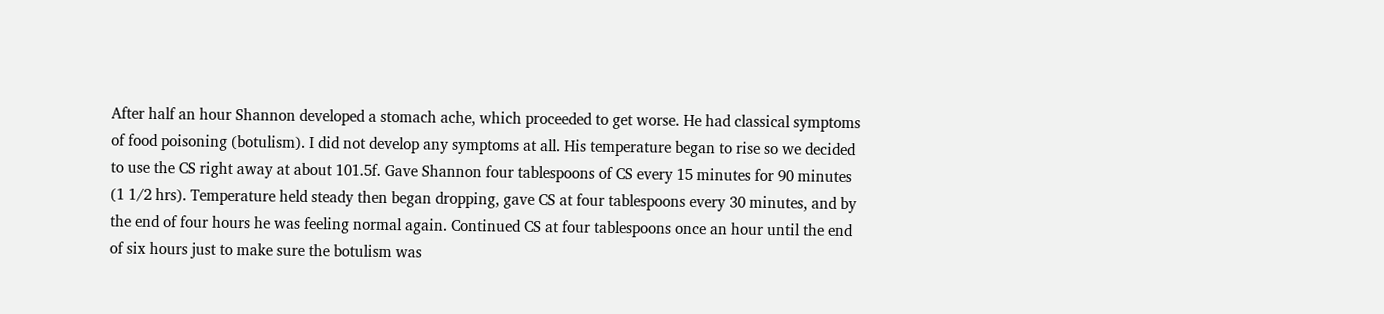After half an hour Shannon developed a stomach ache, which proceeded to get worse. He had classical symptoms of food poisoning (botulism). I did not develop any symptoms at all. His temperature began to rise so we decided to use the CS right away at about 101.5f. Gave Shannon four tablespoons of CS every 15 minutes for 90 minutes (1 1/2 hrs). Temperature held steady then began dropping, gave CS at four tablespoons every 30 minutes, and by the end of four hours he was feeling normal again. Continued CS at four tablespoons once an hour until the end of six hours just to make sure the botulism was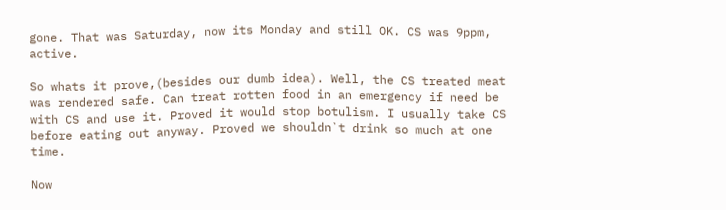gone. That was Saturday, now its Monday and still OK. CS was 9ppm, active.

So whats it prove,(besides our dumb idea). Well, the CS treated meat was rendered safe. Can treat rotten food in an emergency if need be with CS and use it. Proved it would stop botulism. I usually take CS before eating out anyway. Proved we shouldn`t drink so much at one time.

Now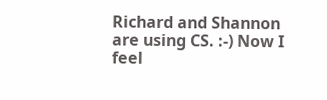Richard and Shannon are using CS. :-) Now I feel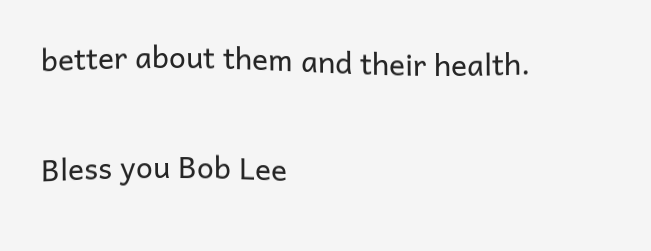better about them and their health.

Bless you Bob Lee